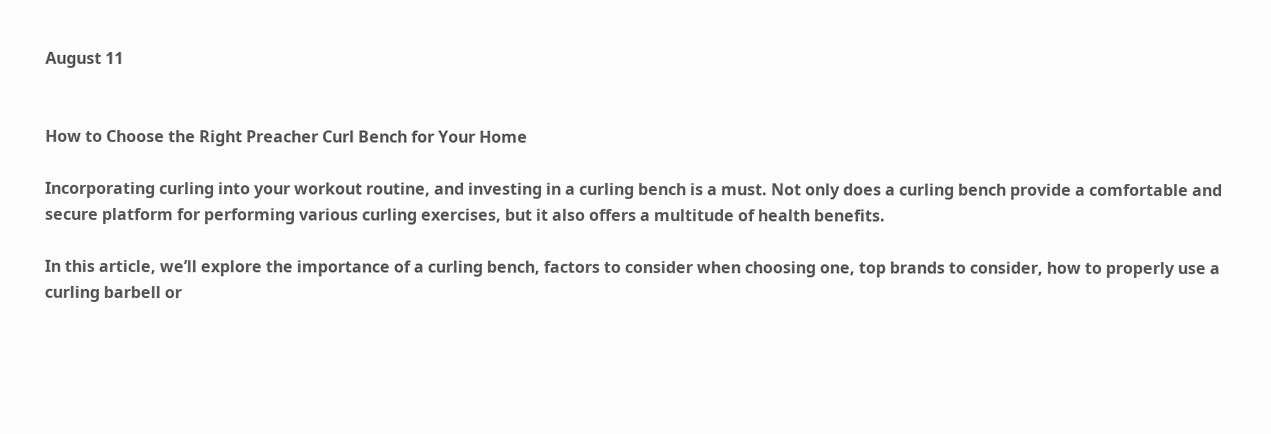August 11


How to Choose the Right Preacher Curl Bench for Your Home

Incorporating curling into your workout routine, and investing in a curling bench is a must. Not only does a curling bench provide a comfortable and secure platform for performing various curling exercises, but it also offers a multitude of health benefits.

In this article, we’ll explore the importance of a curling bench, factors to consider when choosing one, top brands to consider, how to properly use a curling barbell or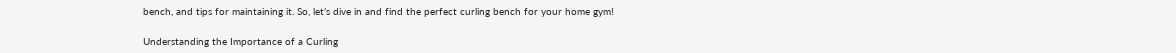bench, and tips for maintaining it. So, let’s dive in and find the perfect curling bench for your home gym!

Understanding the Importance of a Curling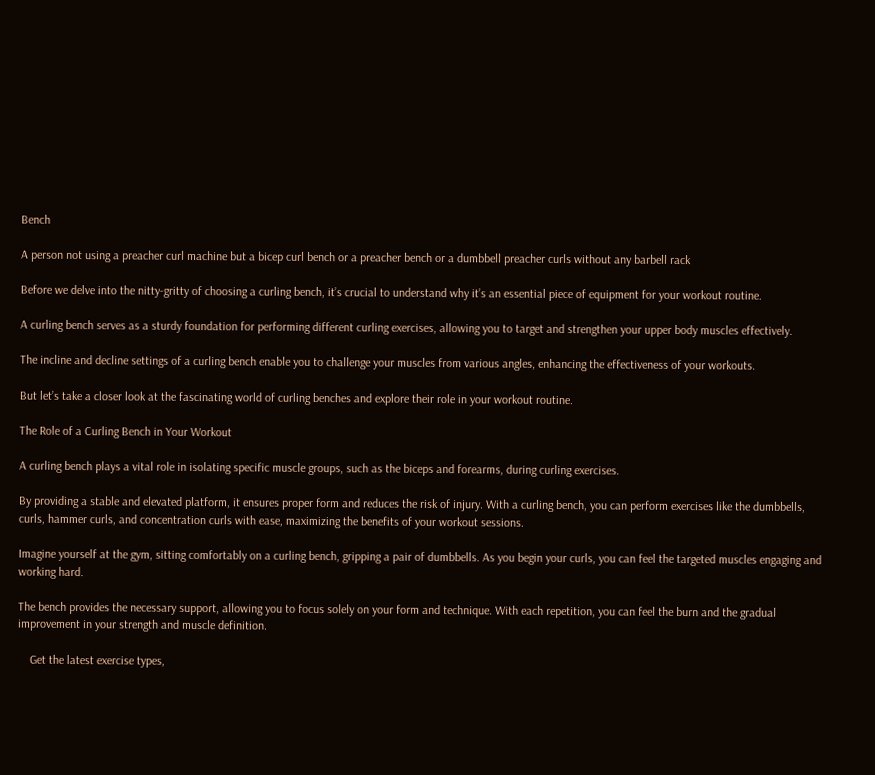Bench

A person not using a preacher curl machine but a bicep curl bench or a preacher bench or a dumbbell preacher curls without any barbell rack

Before we delve into the nitty-gritty of choosing a curling bench, it’s crucial to understand why it’s an essential piece of equipment for your workout routine.

A curling bench serves as a sturdy foundation for performing different curling exercises, allowing you to target and strengthen your upper body muscles effectively.

The incline and decline settings of a curling bench enable you to challenge your muscles from various angles, enhancing the effectiveness of your workouts.

But let’s take a closer look at the fascinating world of curling benches and explore their role in your workout routine.

The Role of a Curling Bench in Your Workout

A curling bench plays a vital role in isolating specific muscle groups, such as the biceps and forearms, during curling exercises.

By providing a stable and elevated platform, it ensures proper form and reduces the risk of injury. With a curling bench, you can perform exercises like the dumbbells, curls, hammer curls, and concentration curls with ease, maximizing the benefits of your workout sessions.

Imagine yourself at the gym, sitting comfortably on a curling bench, gripping a pair of dumbbells. As you begin your curls, you can feel the targeted muscles engaging and working hard.

The bench provides the necessary support, allowing you to focus solely on your form and technique. With each repetition, you can feel the burn and the gradual improvement in your strength and muscle definition.

    Get the latest exercise types,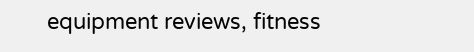equipment reviews, fitness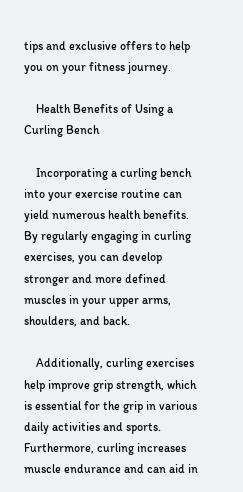tips and exclusive offers to help you on your fitness journey.

    Health Benefits of Using a Curling Bench

    Incorporating a curling bench into your exercise routine can yield numerous health benefits. By regularly engaging in curling exercises, you can develop stronger and more defined muscles in your upper arms, shoulders, and back.

    Additionally, curling exercises help improve grip strength, which is essential for the grip in various daily activities and sports. Furthermore, curling increases muscle endurance and can aid in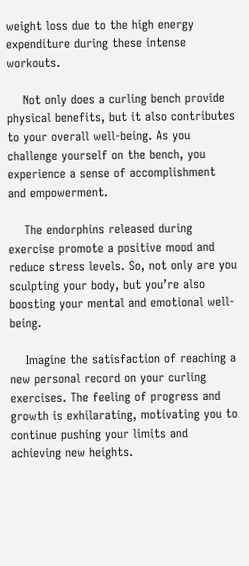weight loss due to the high energy expenditure during these intense workouts.

    Not only does a curling bench provide physical benefits, but it also contributes to your overall well-being. As you challenge yourself on the bench, you experience a sense of accomplishment and empowerment.

    The endorphins released during exercise promote a positive mood and reduce stress levels. So, not only are you sculpting your body, but you’re also boosting your mental and emotional well-being.

    Imagine the satisfaction of reaching a new personal record on your curling exercises. The feeling of progress and growth is exhilarating, motivating you to continue pushing your limits and achieving new heights.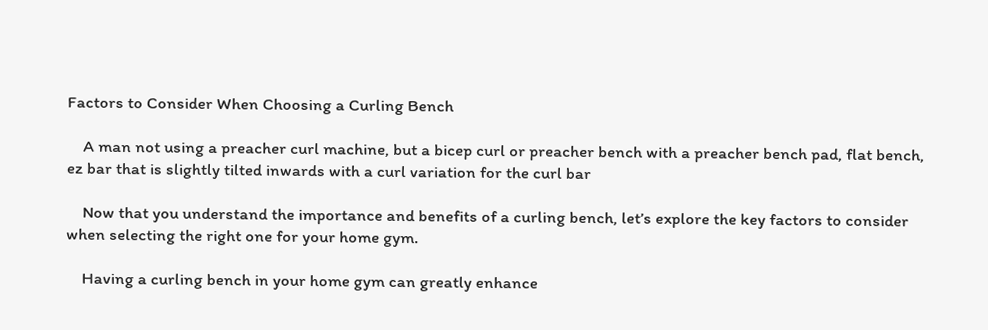Factors to Consider When Choosing a Curling Bench

    A man not using a preacher curl machine, but a bicep curl or preacher bench with a preacher bench pad, flat bench, ez bar that is slightly tilted inwards with a curl variation for the curl bar

    Now that you understand the importance and benefits of a curling bench, let’s explore the key factors to consider when selecting the right one for your home gym.

    Having a curling bench in your home gym can greatly enhance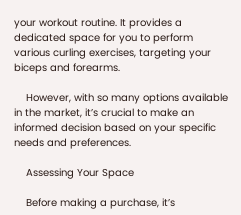your workout routine. It provides a dedicated space for you to perform various curling exercises, targeting your biceps and forearms.

    However, with so many options available in the market, it’s crucial to make an informed decision based on your specific needs and preferences.

    Assessing Your Space

    Before making a purchase, it’s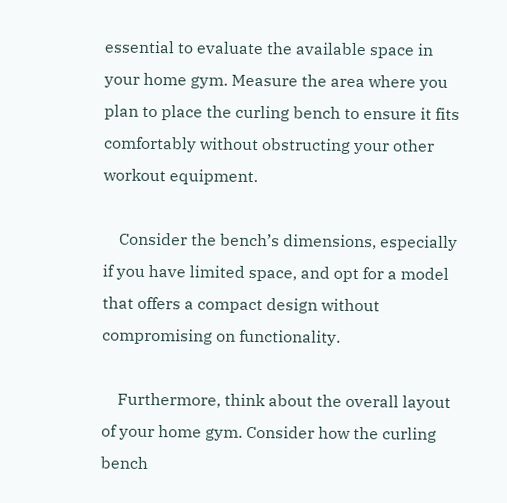essential to evaluate the available space in your home gym. Measure the area where you plan to place the curling bench to ensure it fits comfortably without obstructing your other workout equipment.

    Consider the bench’s dimensions, especially if you have limited space, and opt for a model that offers a compact design without compromising on functionality.

    Furthermore, think about the overall layout of your home gym. Consider how the curling bench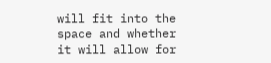will fit into the space and whether it will allow for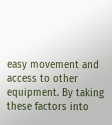easy movement and access to other equipment. By taking these factors into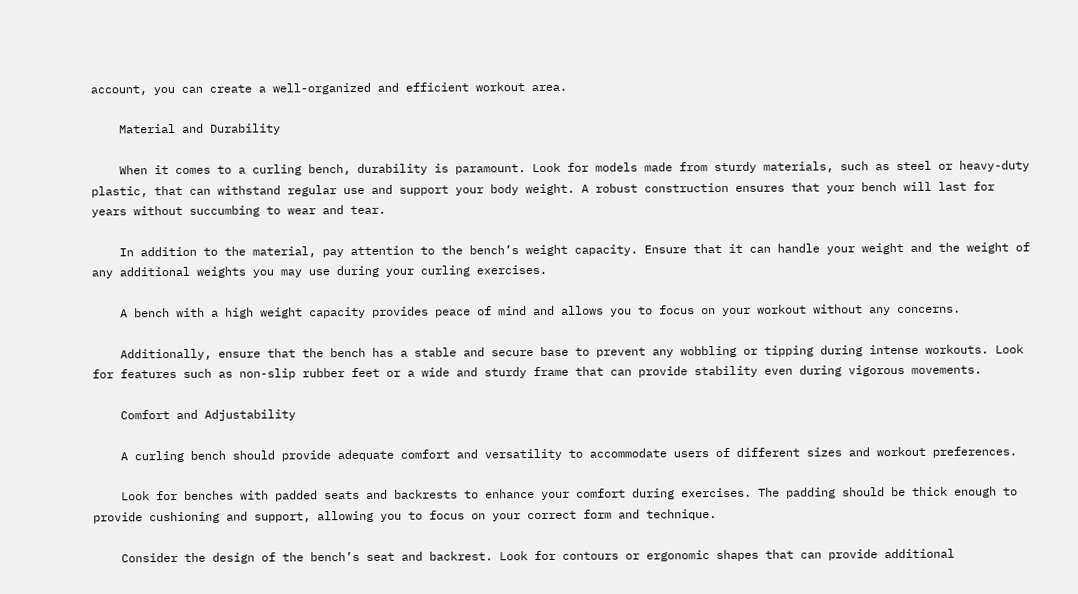account, you can create a well-organized and efficient workout area.

    Material and Durability

    When it comes to a curling bench, durability is paramount. Look for models made from sturdy materials, such as steel or heavy-duty plastic, that can withstand regular use and support your body weight. A robust construction ensures that your bench will last for years without succumbing to wear and tear.

    In addition to the material, pay attention to the bench’s weight capacity. Ensure that it can handle your weight and the weight of any additional weights you may use during your curling exercises.

    A bench with a high weight capacity provides peace of mind and allows you to focus on your workout without any concerns.

    Additionally, ensure that the bench has a stable and secure base to prevent any wobbling or tipping during intense workouts. Look for features such as non-slip rubber feet or a wide and sturdy frame that can provide stability even during vigorous movements.

    Comfort and Adjustability

    A curling bench should provide adequate comfort and versatility to accommodate users of different sizes and workout preferences.

    Look for benches with padded seats and backrests to enhance your comfort during exercises. The padding should be thick enough to provide cushioning and support, allowing you to focus on your correct form and technique.

    Consider the design of the bench’s seat and backrest. Look for contours or ergonomic shapes that can provide additional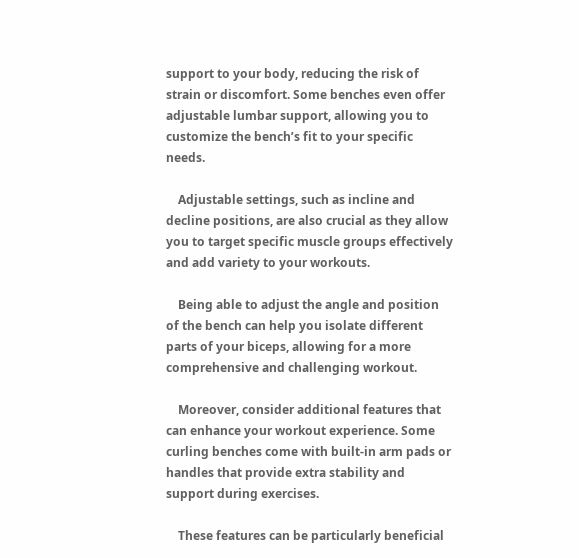support to your body, reducing the risk of strain or discomfort. Some benches even offer adjustable lumbar support, allowing you to customize the bench’s fit to your specific needs.

    Adjustable settings, such as incline and decline positions, are also crucial as they allow you to target specific muscle groups effectively and add variety to your workouts.

    Being able to adjust the angle and position of the bench can help you isolate different parts of your biceps, allowing for a more comprehensive and challenging workout.

    Moreover, consider additional features that can enhance your workout experience. Some curling benches come with built-in arm pads or handles that provide extra stability and support during exercises.

    These features can be particularly beneficial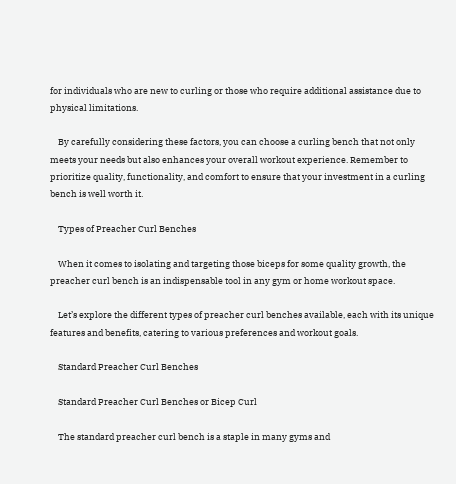for individuals who are new to curling or those who require additional assistance due to physical limitations.

    By carefully considering these factors, you can choose a curling bench that not only meets your needs but also enhances your overall workout experience. Remember to prioritize quality, functionality, and comfort to ensure that your investment in a curling bench is well worth it.

    Types of Preacher Curl Benches

    When it comes to isolating and targeting those biceps for some quality growth, the preacher curl bench is an indispensable tool in any gym or home workout space.

    Let’s explore the different types of preacher curl benches available, each with its unique features and benefits, catering to various preferences and workout goals.

    Standard Preacher Curl Benches

    Standard Preacher Curl Benches or Bicep Curl

    The standard preacher curl bench is a staple in many gyms and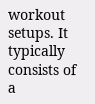workout setups. It typically consists of a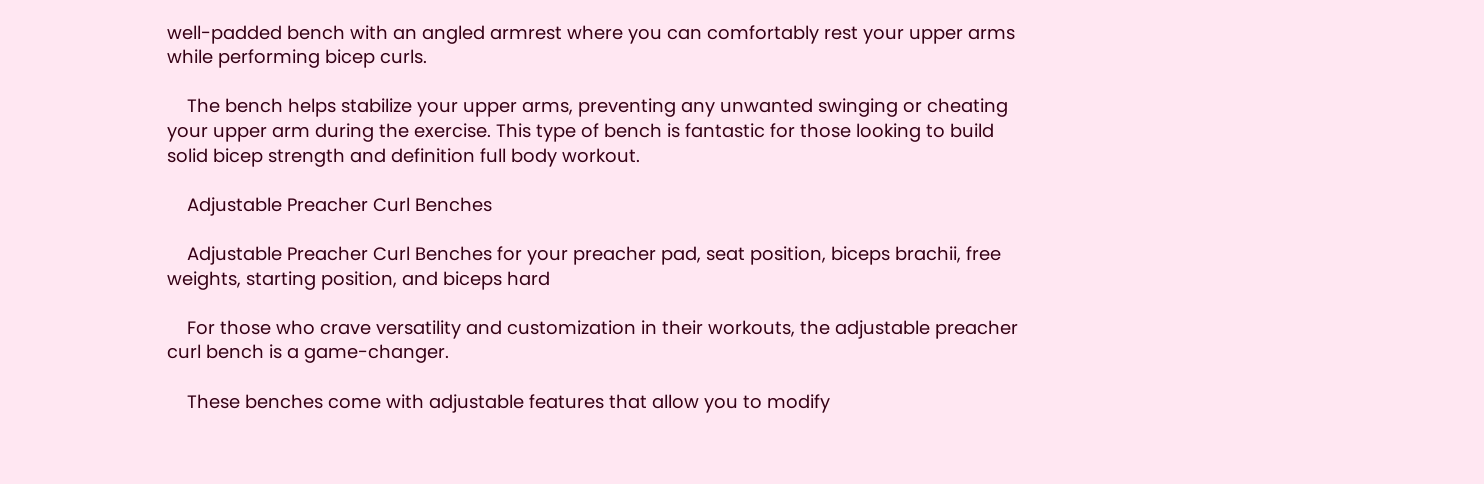well-padded bench with an angled armrest where you can comfortably rest your upper arms while performing bicep curls.

    The bench helps stabilize your upper arms, preventing any unwanted swinging or cheating your upper arm during the exercise. This type of bench is fantastic for those looking to build solid bicep strength and definition full body workout.

    Adjustable Preacher Curl Benches

    Adjustable Preacher Curl Benches for your preacher pad, seat position, biceps brachii, free weights, starting position, and biceps hard

    For those who crave versatility and customization in their workouts, the adjustable preacher curl bench is a game-changer.

    These benches come with adjustable features that allow you to modify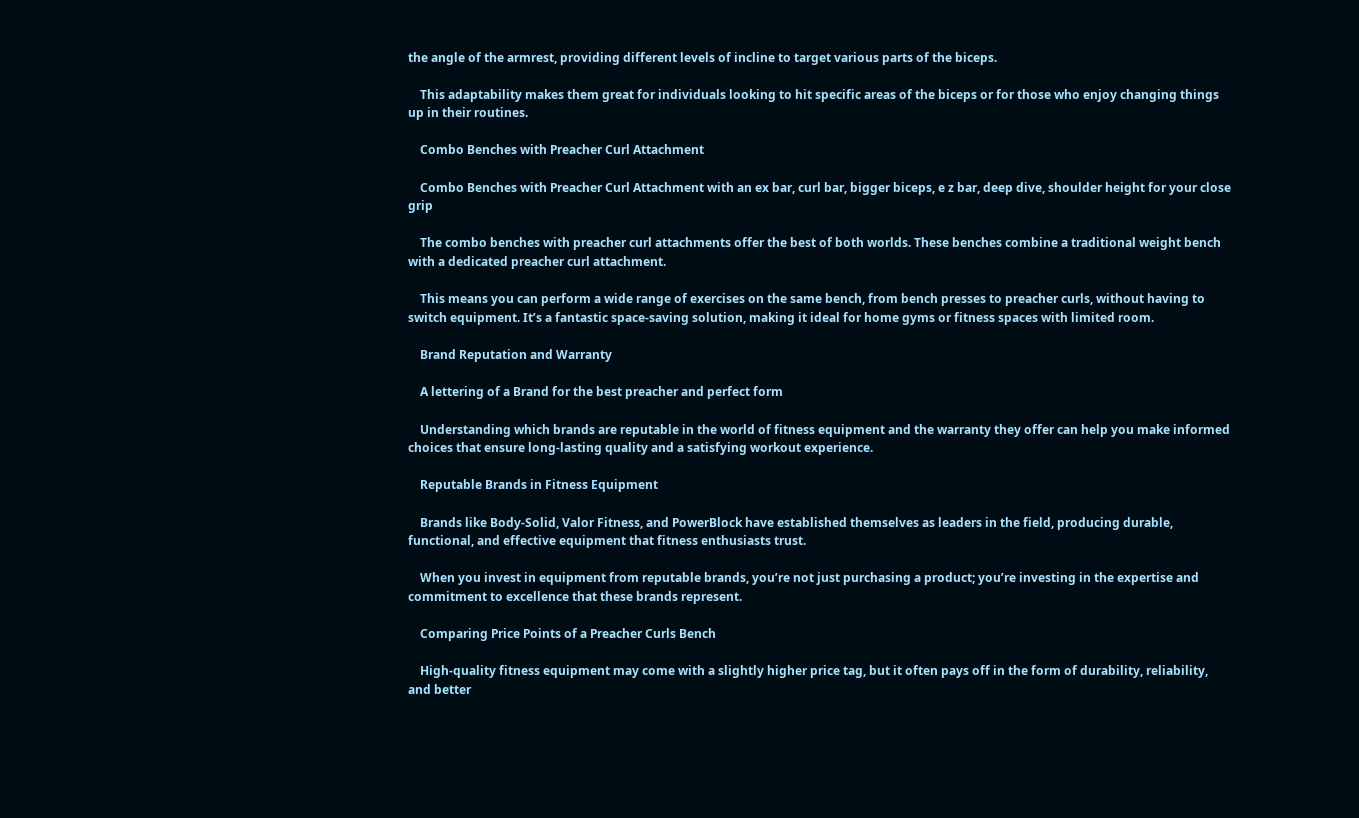the angle of the armrest, providing different levels of incline to target various parts of the biceps.

    This adaptability makes them great for individuals looking to hit specific areas of the biceps or for those who enjoy changing things up in their routines.

    Combo Benches with Preacher Curl Attachment

    Combo Benches with Preacher Curl Attachment with an ex bar, curl bar, bigger biceps, e z bar, deep dive, shoulder height for your close grip

    The combo benches with preacher curl attachments offer the best of both worlds. These benches combine a traditional weight bench with a dedicated preacher curl attachment.

    This means you can perform a wide range of exercises on the same bench, from bench presses to preacher curls, without having to switch equipment. It’s a fantastic space-saving solution, making it ideal for home gyms or fitness spaces with limited room.

    Brand Reputation and Warranty

    A lettering of a Brand for the best preacher and perfect form

    Understanding which brands are reputable in the world of fitness equipment and the warranty they offer can help you make informed choices that ensure long-lasting quality and a satisfying workout experience.

    Reputable Brands in Fitness Equipment

    Brands like Body-Solid, Valor Fitness, and PowerBlock have established themselves as leaders in the field, producing durable, functional, and effective equipment that fitness enthusiasts trust.

    When you invest in equipment from reputable brands, you’re not just purchasing a product; you’re investing in the expertise and commitment to excellence that these brands represent.

    Comparing Price Points of a Preacher Curls Bench

    High-quality fitness equipment may come with a slightly higher price tag, but it often pays off in the form of durability, reliability, and better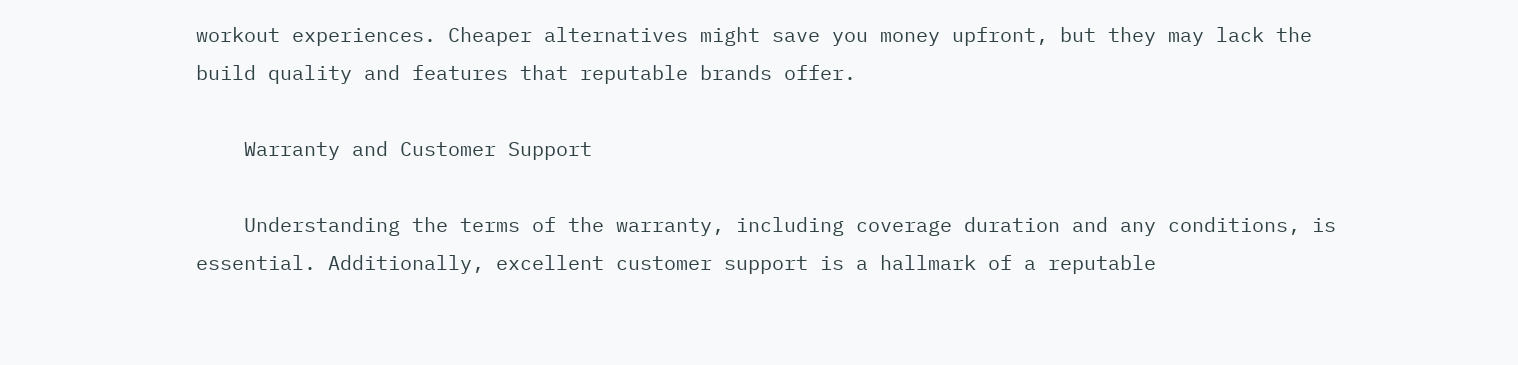workout experiences. Cheaper alternatives might save you money upfront, but they may lack the build quality and features that reputable brands offer.

    Warranty and Customer Support

    Understanding the terms of the warranty, including coverage duration and any conditions, is essential. Additionally, excellent customer support is a hallmark of a reputable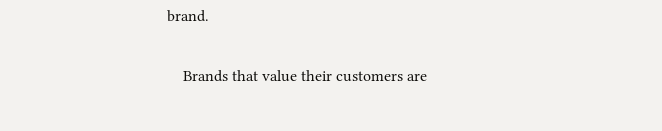brand.

    Brands that value their customers are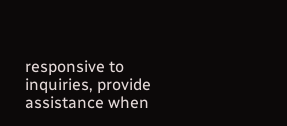responsive to inquiries, provide assistance when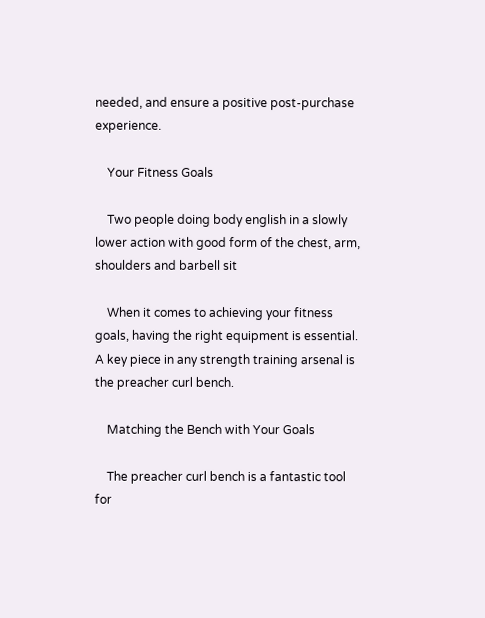needed, and ensure a positive post-purchase experience.

    Your Fitness Goals

    Two people doing body english in a slowly lower action with good form of the chest, arm, shoulders and barbell sit

    When it comes to achieving your fitness goals, having the right equipment is essential. A key piece in any strength training arsenal is the preacher curl bench.

    Matching the Bench with Your Goals

    The preacher curl bench is a fantastic tool for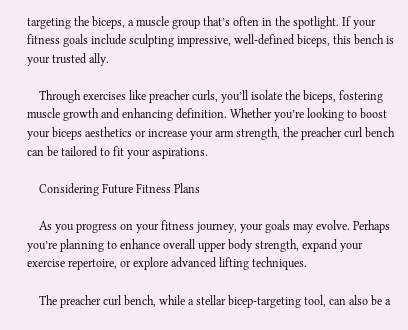targeting the biceps, a muscle group that’s often in the spotlight. If your fitness goals include sculpting impressive, well-defined biceps, this bench is your trusted ally.

    Through exercises like preacher curls, you’ll isolate the biceps, fostering muscle growth and enhancing definition. Whether you’re looking to boost your biceps aesthetics or increase your arm strength, the preacher curl bench can be tailored to fit your aspirations.

    Considering Future Fitness Plans

    As you progress on your fitness journey, your goals may evolve. Perhaps you’re planning to enhance overall upper body strength, expand your exercise repertoire, or explore advanced lifting techniques.

    The preacher curl bench, while a stellar bicep-targeting tool, can also be a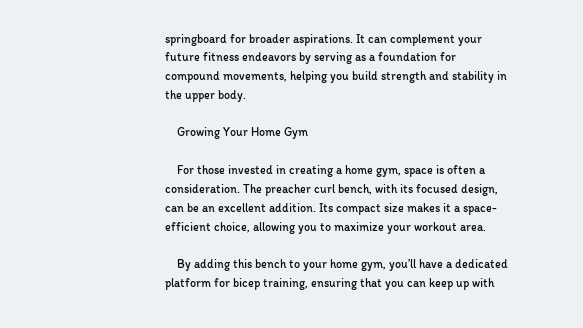springboard for broader aspirations. It can complement your future fitness endeavors by serving as a foundation for compound movements, helping you build strength and stability in the upper body.

    Growing Your Home Gym

    For those invested in creating a home gym, space is often a consideration. The preacher curl bench, with its focused design, can be an excellent addition. Its compact size makes it a space-efficient choice, allowing you to maximize your workout area.

    By adding this bench to your home gym, you’ll have a dedicated platform for bicep training, ensuring that you can keep up with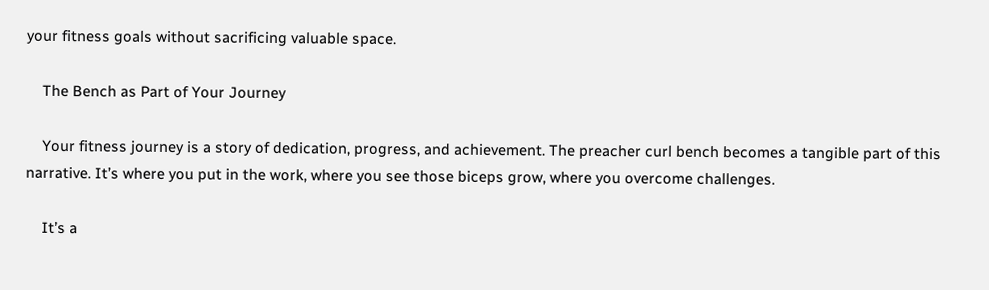your fitness goals without sacrificing valuable space.

    The Bench as Part of Your Journey

    Your fitness journey is a story of dedication, progress, and achievement. The preacher curl bench becomes a tangible part of this narrative. It’s where you put in the work, where you see those biceps grow, where you overcome challenges.

    It’s a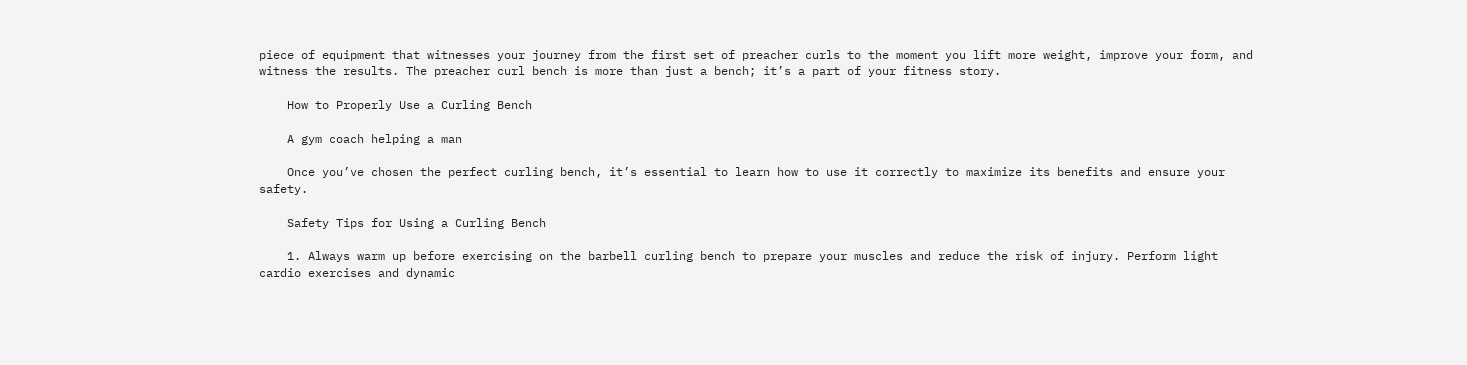piece of equipment that witnesses your journey from the first set of preacher curls to the moment you lift more weight, improve your form, and witness the results. The preacher curl bench is more than just a bench; it’s a part of your fitness story.

    How to Properly Use a Curling Bench

    A gym coach helping a man

    Once you’ve chosen the perfect curling bench, it’s essential to learn how to use it correctly to maximize its benefits and ensure your safety.

    Safety Tips for Using a Curling Bench

    1. Always warm up before exercising on the barbell curling bench to prepare your muscles and reduce the risk of injury. Perform light cardio exercises and dynamic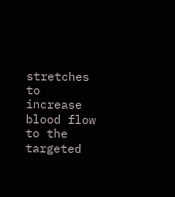stretches to increase blood flow to the targeted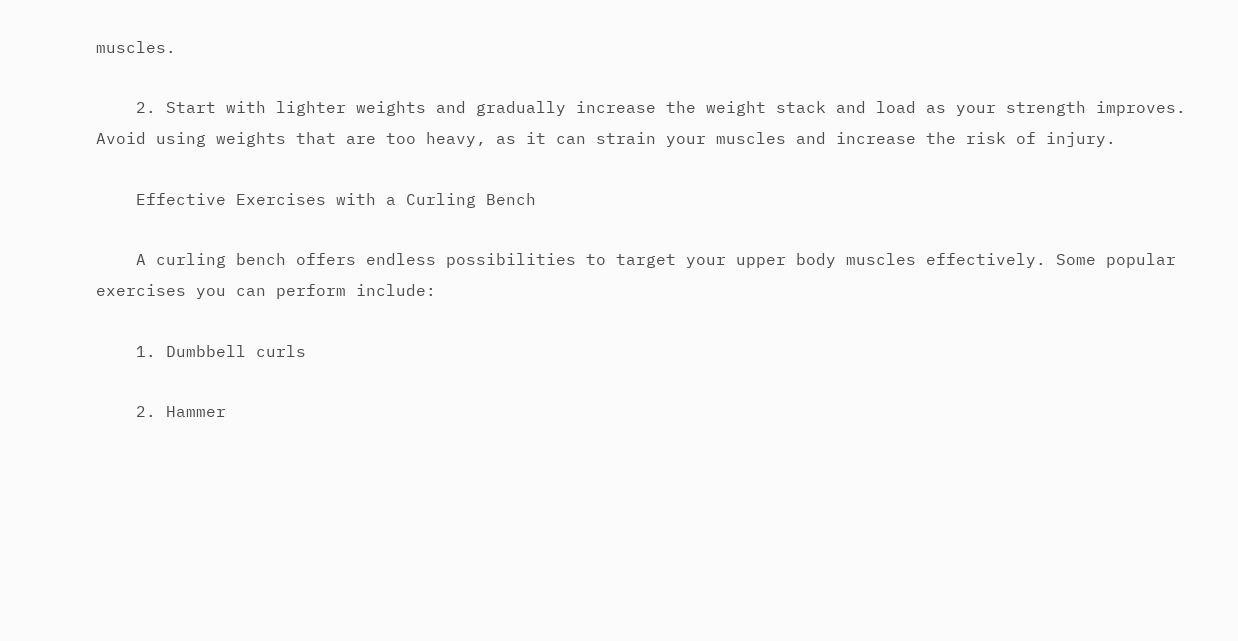muscles.

    2. Start with lighter weights and gradually increase the weight stack and load as your strength improves. Avoid using weights that are too heavy, as it can strain your muscles and increase the risk of injury.

    Effective Exercises with a Curling Bench

    A curling bench offers endless possibilities to target your upper body muscles effectively. Some popular exercises you can perform include:

    1. Dumbbell curls

    2. Hammer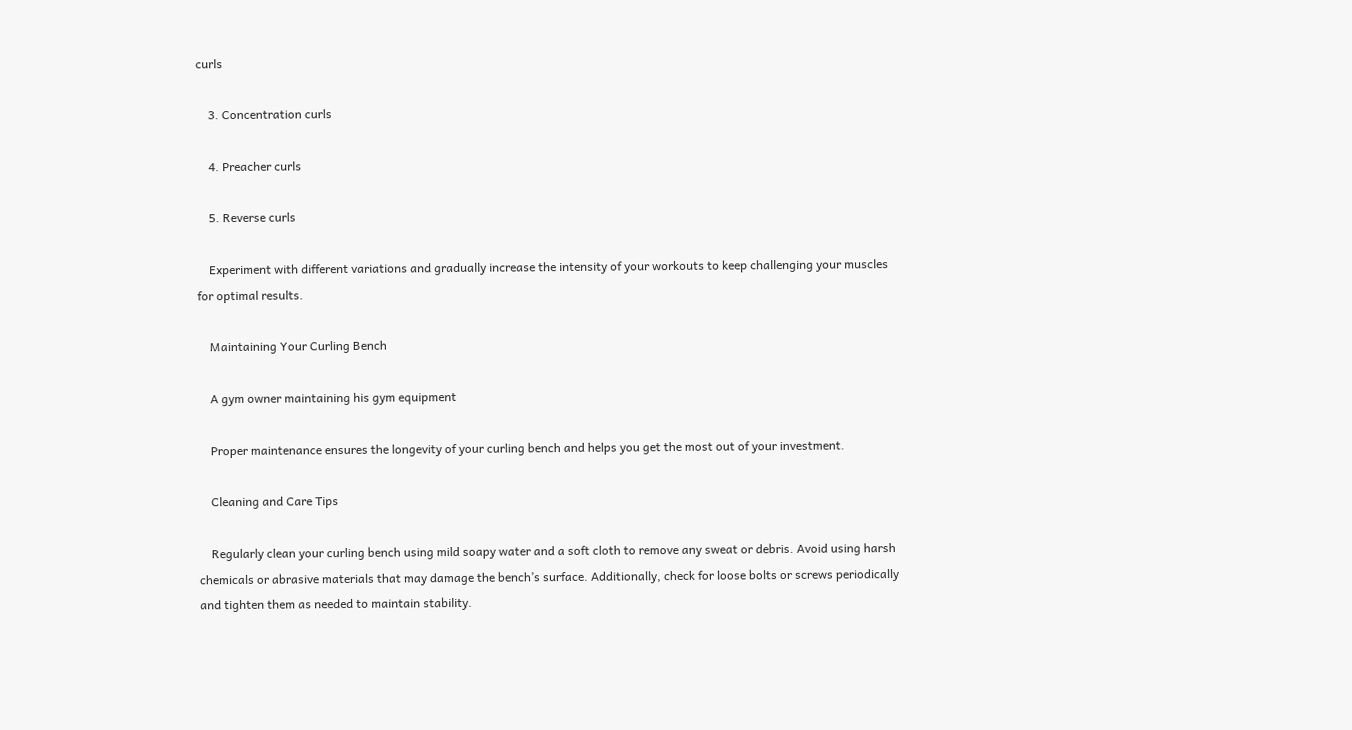curls

    3. Concentration curls

    4. Preacher curls

    5. Reverse curls

    Experiment with different variations and gradually increase the intensity of your workouts to keep challenging your muscles for optimal results.

    Maintaining Your Curling Bench

    A gym owner maintaining his gym equipment

    Proper maintenance ensures the longevity of your curling bench and helps you get the most out of your investment.

    Cleaning and Care Tips

    Regularly clean your curling bench using mild soapy water and a soft cloth to remove any sweat or debris. Avoid using harsh chemicals or abrasive materials that may damage the bench’s surface. Additionally, check for loose bolts or screws periodically and tighten them as needed to maintain stability.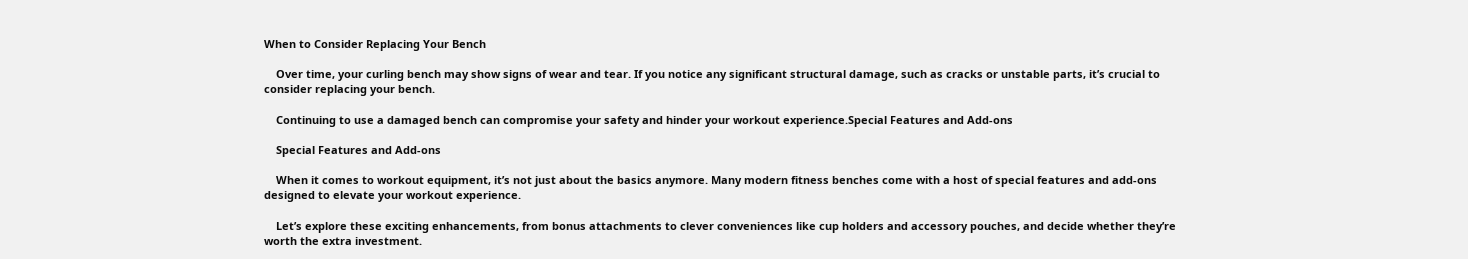When to Consider Replacing Your Bench

    Over time, your curling bench may show signs of wear and tear. If you notice any significant structural damage, such as cracks or unstable parts, it’s crucial to consider replacing your bench.

    Continuing to use a damaged bench can compromise your safety and hinder your workout experience.Special Features and Add-ons

    Special Features and Add-ons

    When it comes to workout equipment, it’s not just about the basics anymore. Many modern fitness benches come with a host of special features and add-ons designed to elevate your workout experience.

    Let’s explore these exciting enhancements, from bonus attachments to clever conveniences like cup holders and accessory pouches, and decide whether they’re worth the extra investment.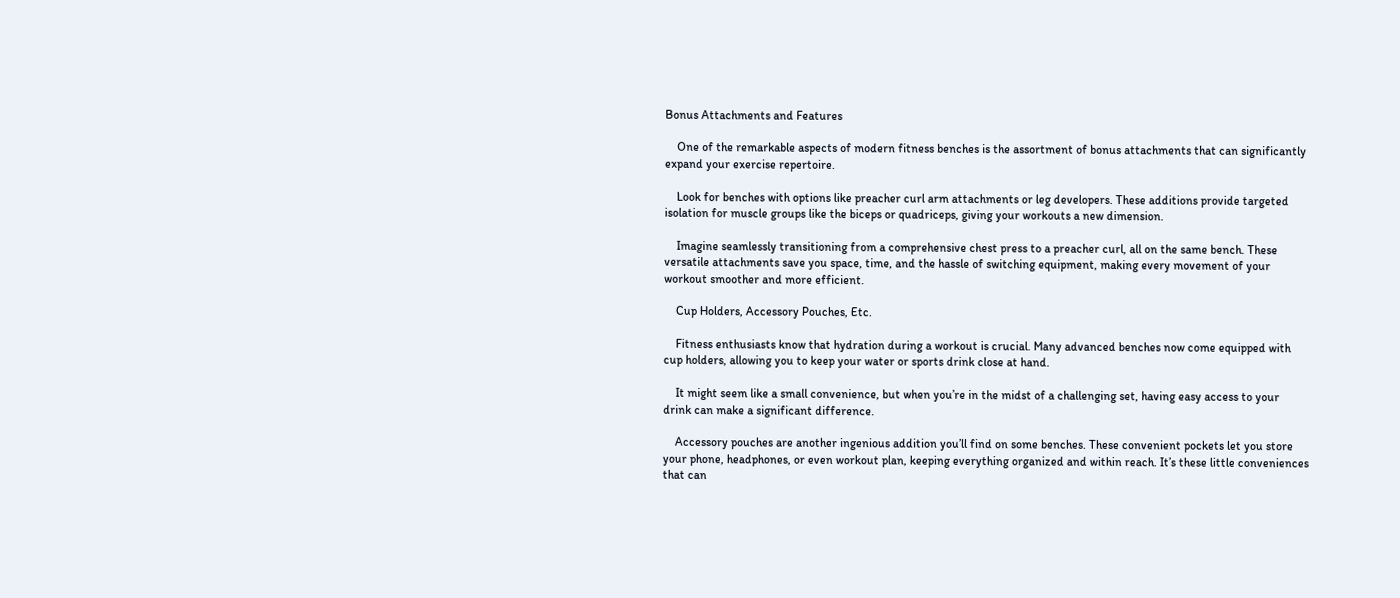Bonus Attachments and Features

    One of the remarkable aspects of modern fitness benches is the assortment of bonus attachments that can significantly expand your exercise repertoire.

    Look for benches with options like preacher curl arm attachments or leg developers. These additions provide targeted isolation for muscle groups like the biceps or quadriceps, giving your workouts a new dimension.

    Imagine seamlessly transitioning from a comprehensive chest press to a preacher curl, all on the same bench. These versatile attachments save you space, time, and the hassle of switching equipment, making every movement of your workout smoother and more efficient.

    Cup Holders, Accessory Pouches, Etc.

    Fitness enthusiasts know that hydration during a workout is crucial. Many advanced benches now come equipped with cup holders, allowing you to keep your water or sports drink close at hand.

    It might seem like a small convenience, but when you’re in the midst of a challenging set, having easy access to your drink can make a significant difference.

    Accessory pouches are another ingenious addition you’ll find on some benches. These convenient pockets let you store your phone, headphones, or even workout plan, keeping everything organized and within reach. It’s these little conveniences that can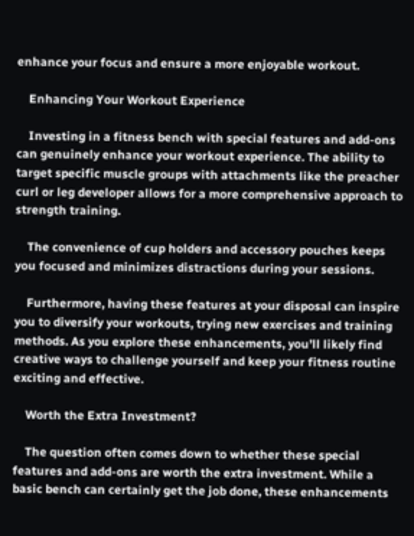enhance your focus and ensure a more enjoyable workout.

    Enhancing Your Workout Experience

    Investing in a fitness bench with special features and add-ons can genuinely enhance your workout experience. The ability to target specific muscle groups with attachments like the preacher curl or leg developer allows for a more comprehensive approach to strength training.

    The convenience of cup holders and accessory pouches keeps you focused and minimizes distractions during your sessions.

    Furthermore, having these features at your disposal can inspire you to diversify your workouts, trying new exercises and training methods. As you explore these enhancements, you’ll likely find creative ways to challenge yourself and keep your fitness routine exciting and effective.

    Worth the Extra Investment?

    The question often comes down to whether these special features and add-ons are worth the extra investment. While a basic bench can certainly get the job done, these enhancements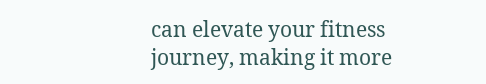can elevate your fitness journey, making it more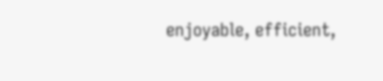enjoyable, efficient,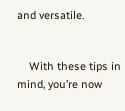and versatile.


    With these tips in mind, you’re now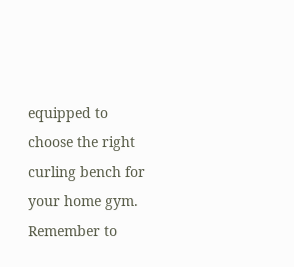equipped to choose the right curling bench for your home gym. Remember to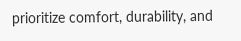prioritize comfort, durability, and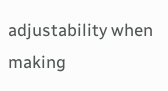adjustability when making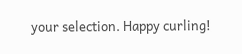your selection. Happy curling!